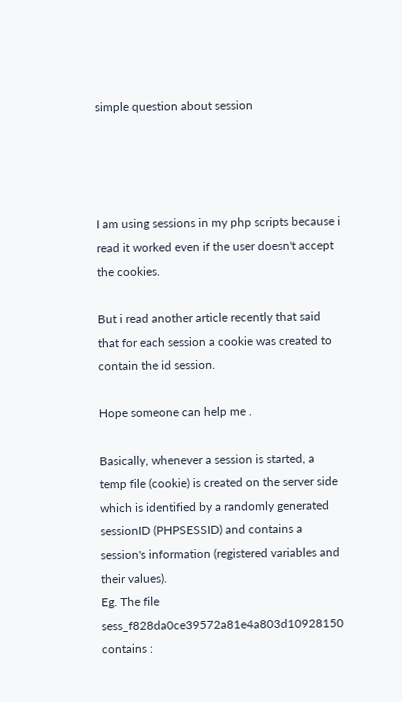simple question about session




I am using sessions in my php scripts because i read it worked even if the user doesn't accept the cookies.

But i read another article recently that said that for each session a cookie was created to contain the id session.

Hope someone can help me .

Basically, whenever a session is started, a temp file (cookie) is created on the server side which is identified by a randomly generated sessionID (PHPSESSID) and contains a session's information (registered variables and their values).
Eg. The file sess_f828da0ce39572a81e4a803d10928150 contains :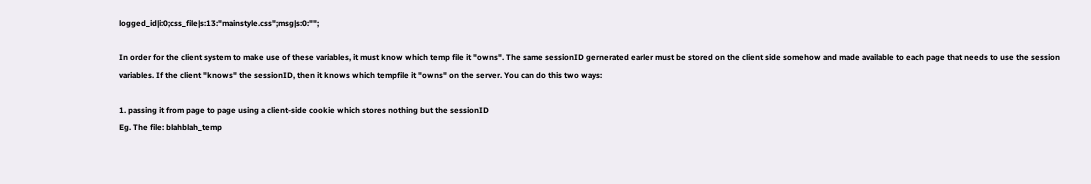logged_id|i:0;css_file|s:13:"mainstyle.css";msg|s:0:"";

In order for the client system to make use of these variables, it must know which temp file it "owns". The same sessionID gernerated earler must be stored on the client side somehow and made available to each page that needs to use the session variables. If the client "knows" the sessionID, then it knows which tempfile it "owns" on the server. You can do this two ways:

1. passing it from page to page using a client-side cookie which stores nothing but the sessionID
Eg. The file: blahblah_temp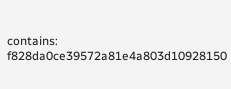contains: f828da0ce39572a81e4a803d10928150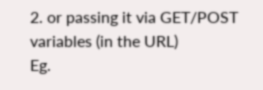2. or passing it via GET/POST variables (in the URL)
Eg.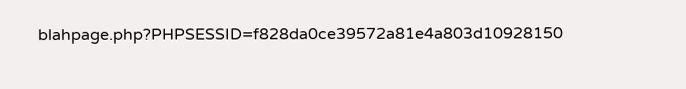blahpage.php?PHPSESSID=f828da0ce39572a81e4a803d10928150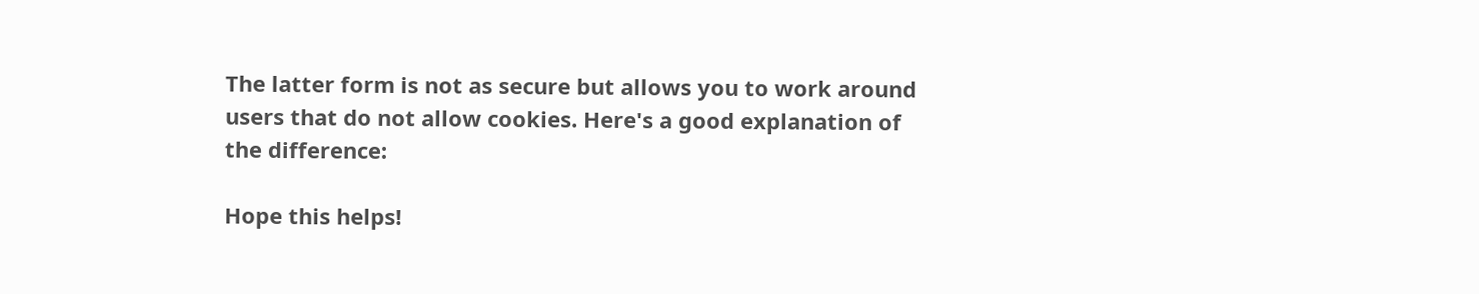The latter form is not as secure but allows you to work around users that do not allow cookies. Here's a good explanation of the difference:

Hope this helps!